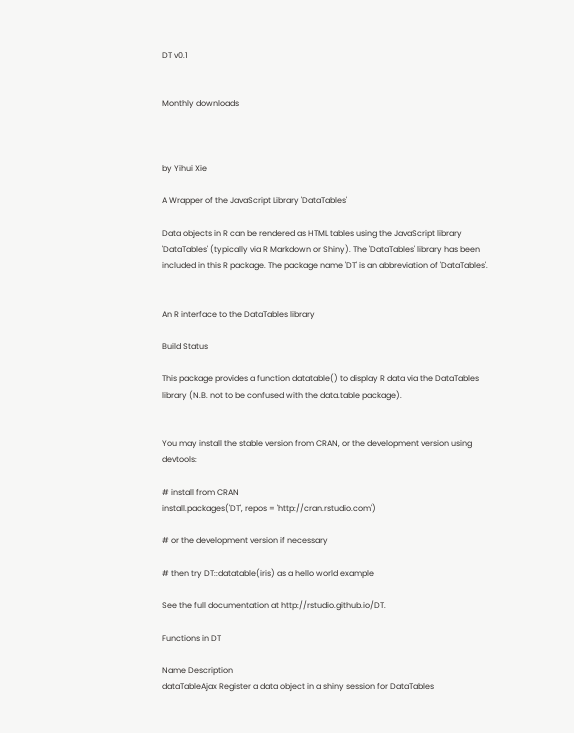DT v0.1


Monthly downloads



by Yihui Xie

A Wrapper of the JavaScript Library 'DataTables'

Data objects in R can be rendered as HTML tables using the JavaScript library 'DataTables' (typically via R Markdown or Shiny). The 'DataTables' library has been included in this R package. The package name 'DT' is an abbreviation of 'DataTables'.


An R interface to the DataTables library

Build Status

This package provides a function datatable() to display R data via the DataTables library (N.B. not to be confused with the data.table package).


You may install the stable version from CRAN, or the development version using devtools:

# install from CRAN
install.packages('DT', repos = 'http://cran.rstudio.com')

# or the development version if necessary

# then try DT::datatable(iris) as a hello world example

See the full documentation at http://rstudio.github.io/DT.

Functions in DT

Name Description
dataTableAjax Register a data object in a shiny session for DataTables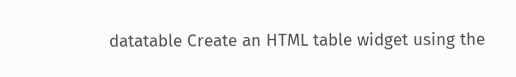datatable Create an HTML table widget using the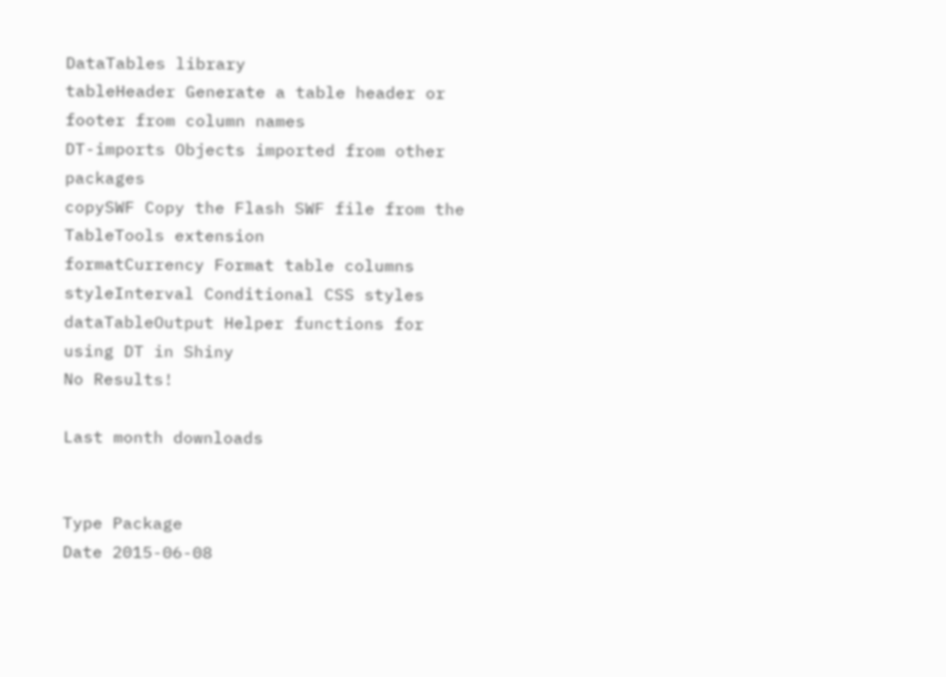DataTables library
tableHeader Generate a table header or footer from column names
DT-imports Objects imported from other packages
copySWF Copy the Flash SWF file from the TableTools extension
formatCurrency Format table columns
styleInterval Conditional CSS styles
dataTableOutput Helper functions for using DT in Shiny
No Results!

Last month downloads


Type Package
Date 2015-06-08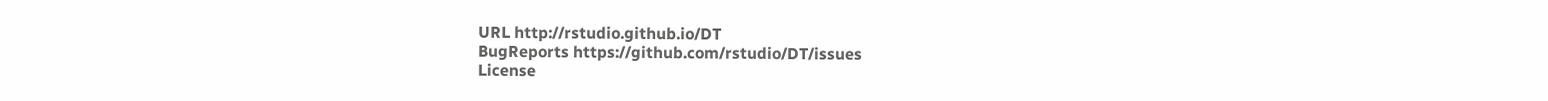URL http://rstudio.github.io/DT
BugReports https://github.com/rstudio/DT/issues
License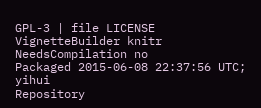GPL-3 | file LICENSE
VignetteBuilder knitr
NeedsCompilation no
Packaged 2015-06-08 22:37:56 UTC; yihui
Repository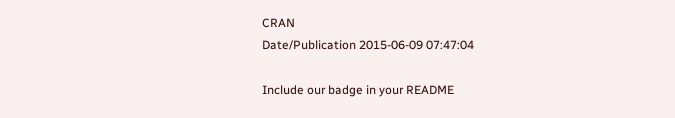CRAN
Date/Publication 2015-06-09 07:47:04

Include our badge in your README